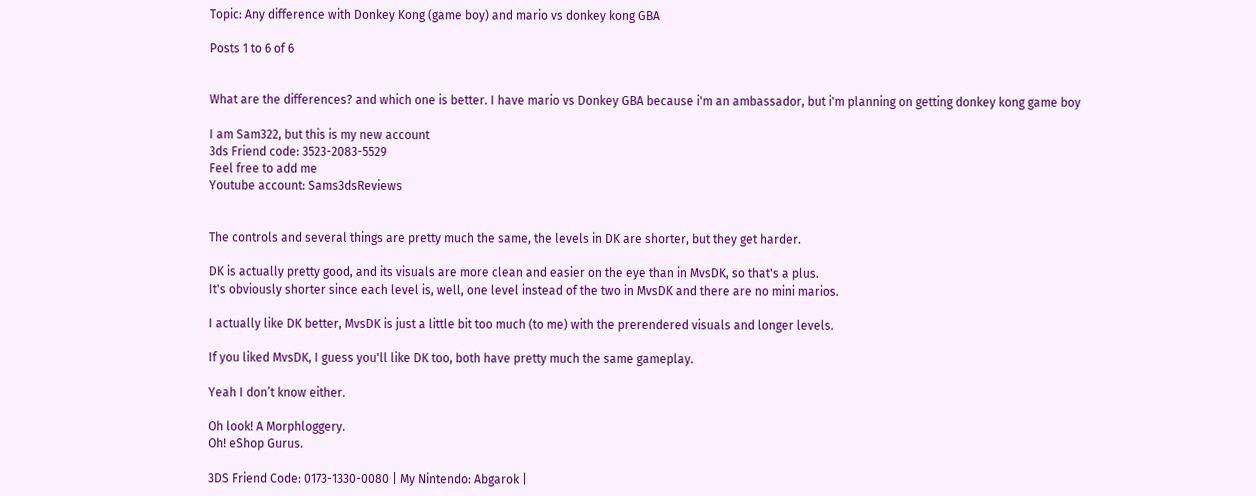Topic: Any difference with Donkey Kong (game boy) and mario vs donkey kong GBA

Posts 1 to 6 of 6


What are the differences? and which one is better. I have mario vs Donkey GBA because i'm an ambassador, but i'm planning on getting donkey kong game boy

I am Sam322, but this is my new account
3ds Friend code: 3523-2083-5529
Feel free to add me
Youtube account: Sams3dsReviews


The controls and several things are pretty much the same, the levels in DK are shorter, but they get harder.

DK is actually pretty good, and its visuals are more clean and easier on the eye than in MvsDK, so that's a plus.
It's obviously shorter since each level is, well, one level instead of the two in MvsDK and there are no mini marios.

I actually like DK better, MvsDK is just a little bit too much (to me) with the prerendered visuals and longer levels.

If you liked MvsDK, I guess you'll like DK too, both have pretty much the same gameplay.

Yeah I don’t know either.

Oh look! A Morphloggery.
Oh! eShop Gurus.

3DS Friend Code: 0173-1330-0080 | My Nintendo: Abgarok |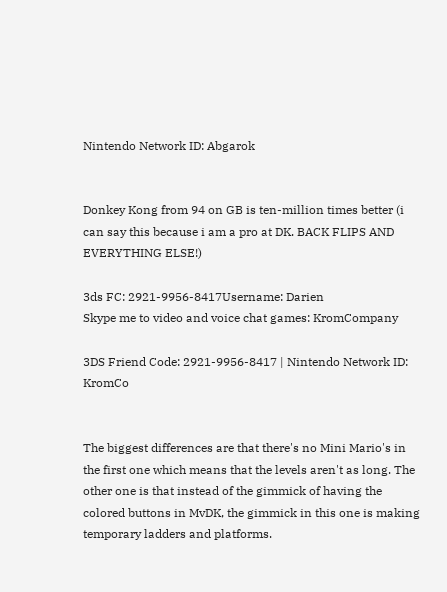Nintendo Network ID: Abgarok


Donkey Kong from 94 on GB is ten-million times better (i can say this because i am a pro at DK. BACK FLIPS AND EVERYTHING ELSE!)

3ds FC: 2921-9956-8417Username: Darien
Skype me to video and voice chat games: KromCompany

3DS Friend Code: 2921-9956-8417 | Nintendo Network ID: KromCo


The biggest differences are that there's no Mini Mario's in the first one which means that the levels aren't as long. The other one is that instead of the gimmick of having the colored buttons in MvDK, the gimmick in this one is making temporary ladders and platforms.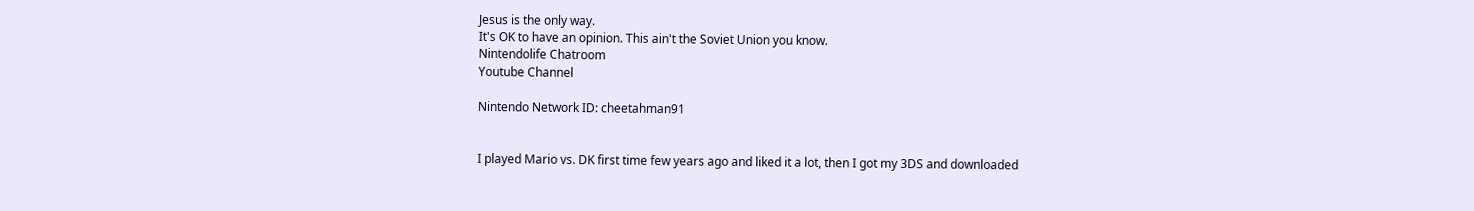Jesus is the only way.
It's OK to have an opinion. This ain't the Soviet Union you know.
Nintendolife Chatroom
Youtube Channel

Nintendo Network ID: cheetahman91


I played Mario vs. DK first time few years ago and liked it a lot, then I got my 3DS and downloaded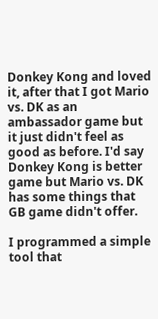Donkey Kong and loved it, after that I got Mario vs. DK as an ambassador game but it just didn't feel as good as before. I'd say Donkey Kong is better game but Mario vs. DK has some things that GB game didn't offer.

I programmed a simple tool that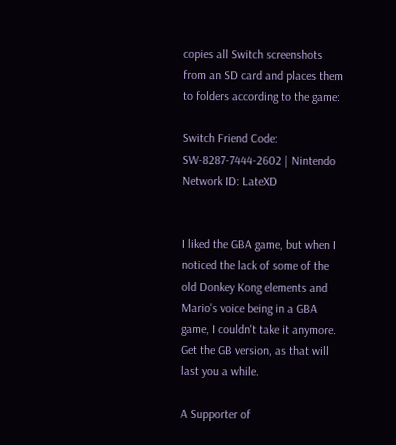copies all Switch screenshots from an SD card and places them to folders according to the game:

Switch Friend Code: SW-8287-7444-2602 | Nintendo Network ID: LateXD


I liked the GBA game, but when I noticed the lack of some of the old Donkey Kong elements and Mario's voice being in a GBA game, I couldn't take it anymore. Get the GB version, as that will last you a while.

A Supporter of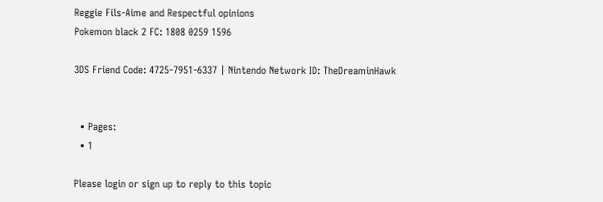Reggie Fils-Aime and Respectful opinions
Pokemon black 2 FC: 1808 0259 1596

3DS Friend Code: 4725-7951-6337 | Nintendo Network ID: TheDreaminHawk


  • Pages:
  • 1

Please login or sign up to reply to this topic